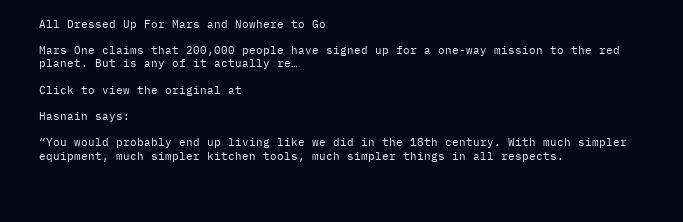All Dressed Up For Mars and Nowhere to Go

Mars One claims that 200,000 people have signed up for a one-way mission to the red planet. But is any of it actually re…

Click to view the original at

Hasnain says:

“You would probably end up living like we did in the 18th century. With much simpler equipment, much simpler kitchen tools, much simpler things in all respects.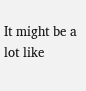It might be a lot like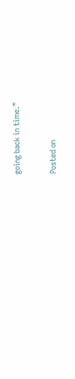going back in time.”

Posted on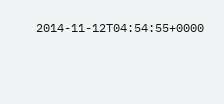2014-11-12T04:54:55+0000